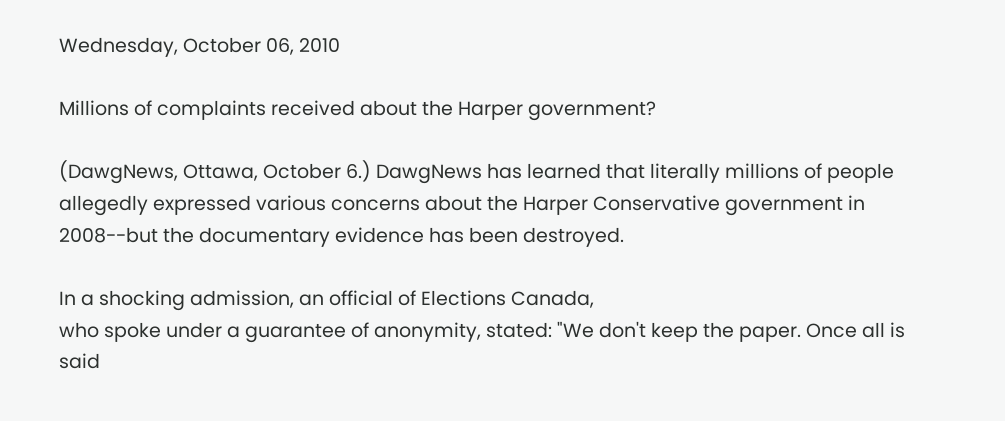Wednesday, October 06, 2010

Millions of complaints received about the Harper government?

(DawgNews, Ottawa, October 6.) DawgNews has learned that literally millions of people allegedly expressed various concerns about the Harper Conservative government in 2008--but the documentary evidence has been destroyed.

In a shocking admission, an official of Elections Canada,
who spoke under a guarantee of anonymity, stated: "We don't keep the paper. Once all is said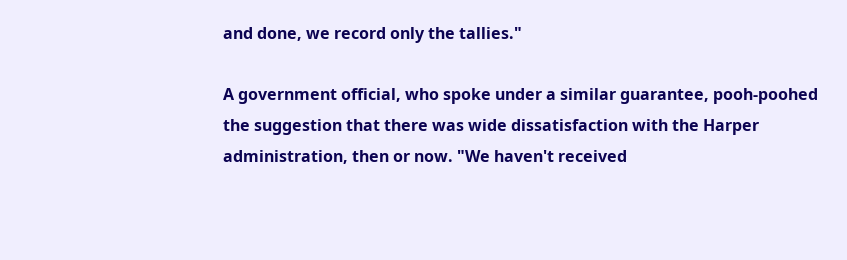and done, we record only the tallies."

A government official, who spoke under a similar guarantee, pooh-poohed the suggestion that there was wide dissatisfaction with the Harper administration, then or now. "We haven't received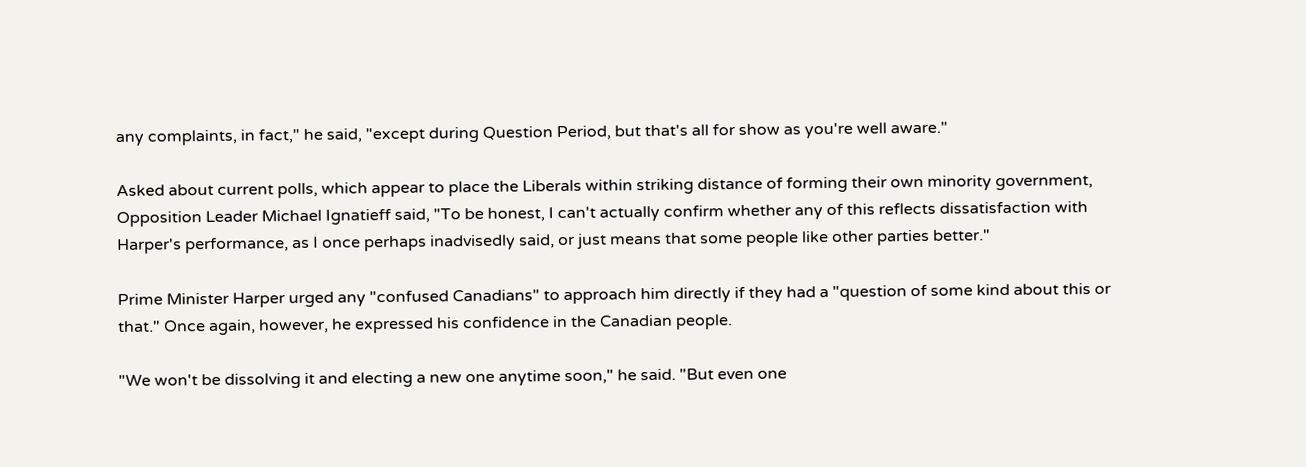any complaints, in fact," he said, "except during Question Period, but that's all for show as you're well aware."

Asked about current polls, which appear to place the Liberals within striking distance of forming their own minority government, Opposition Leader Michael Ignatieff said, "To be honest, I can't actually confirm whether any of this reflects dissatisfaction with Harper's performance, as I once perhaps inadvisedly said, or just means that some people like other parties better."

Prime Minister Harper urged any "confused Canadians" to approach him directly if they had a "question of some kind about this or that." Once again, however, he expressed his confidence in the Canadian people.

"We won't be dissolving it and electing a new one anytime soon," he said. "But even one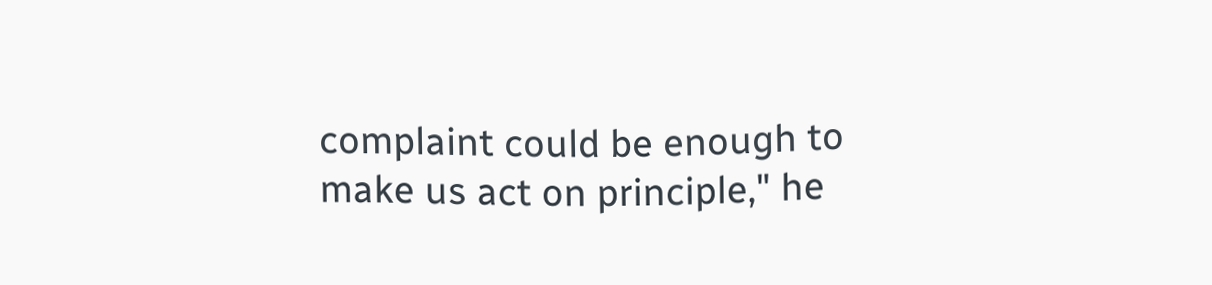complaint could be enough to make us act on principle," he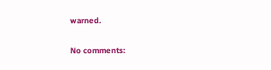warned.

No comments: